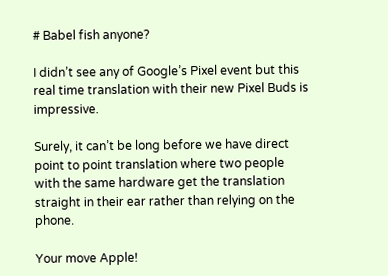# Babel fish anyone?

I didn’t see any of Google’s Pixel event but this real time translation with their new Pixel Buds is impressive.

Surely, it can’t be long before we have direct point to point translation where two people with the same hardware get the translation straight in their ear rather than relying on the phone.

Your move Apple!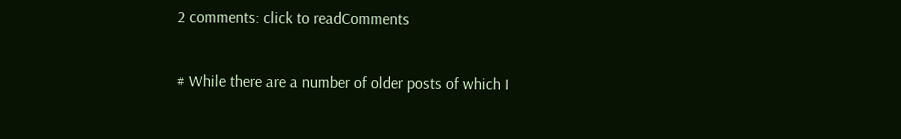2 comments: click to readComments

# While there are a number of older posts of which I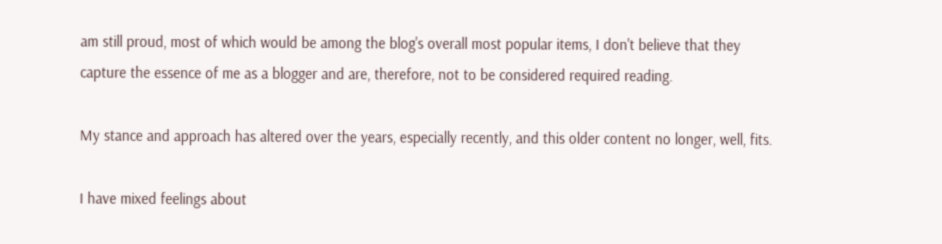am still proud, most of which would be among the blog's overall most popular items, I don't believe that they capture the essence of me as a blogger and are, therefore, not to be considered required reading.

My stance and approach has altered over the years, especially recently, and this older content no longer, well, fits.

I have mixed feelings about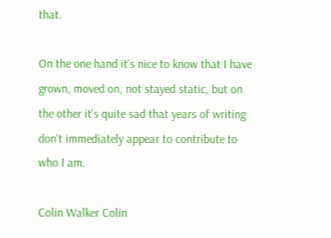that.

On the one hand it's nice to know that I have grown, moved on, not stayed static, but on the other it's quite sad that years of writing don't immediately appear to contribute to who I am.

Colin Walker Colin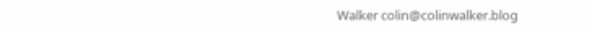Walker colin@colinwalker.blog